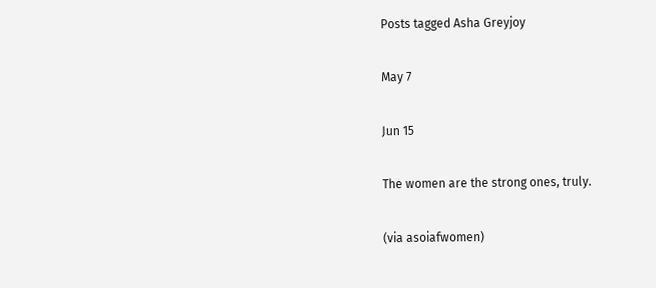Posts tagged Asha Greyjoy

May 7

Jun 15

The women are the strong ones, truly.

(via asoiafwomen)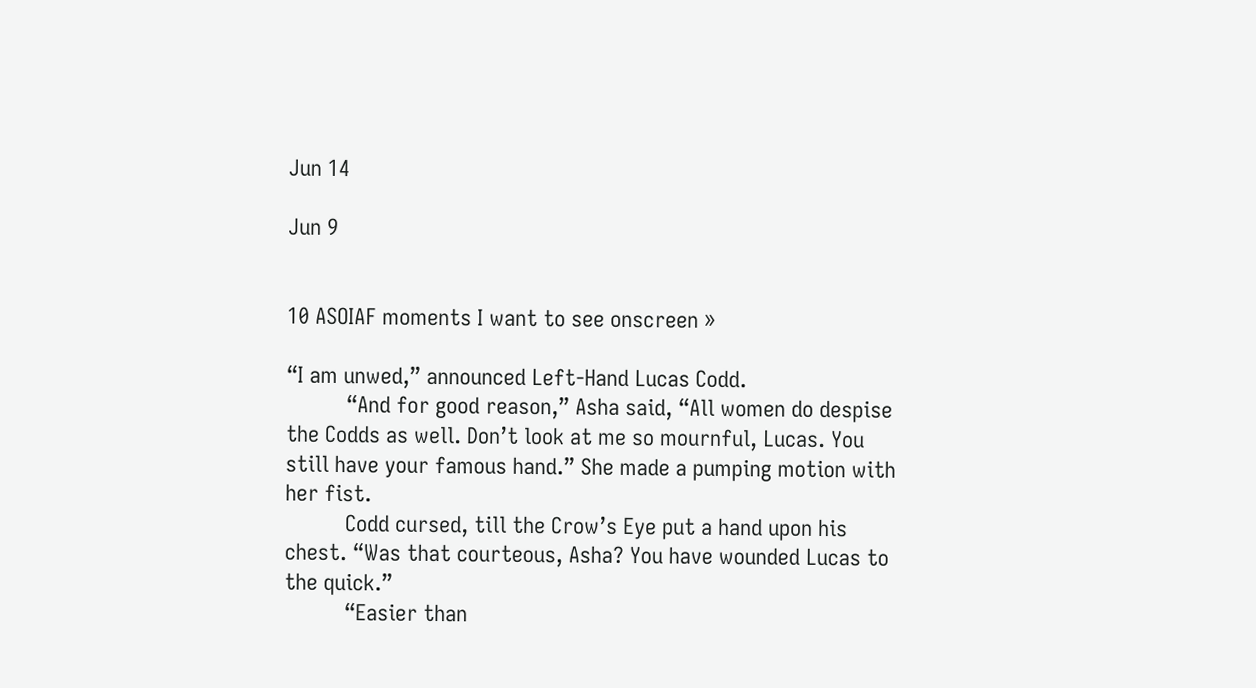Jun 14

Jun 9


10 ASOIAF moments I want to see onscreen »

“I am unwed,” announced Left-Hand Lucas Codd.
          “And for good reason,” Asha said, “All women do despise the Codds as well. Don’t look at me so mournful, Lucas. You still have your famous hand.” She made a pumping motion with her fist.
          Codd cursed, till the Crow’s Eye put a hand upon his chest. “Was that courteous, Asha? You have wounded Lucas to the quick.”
          “Easier than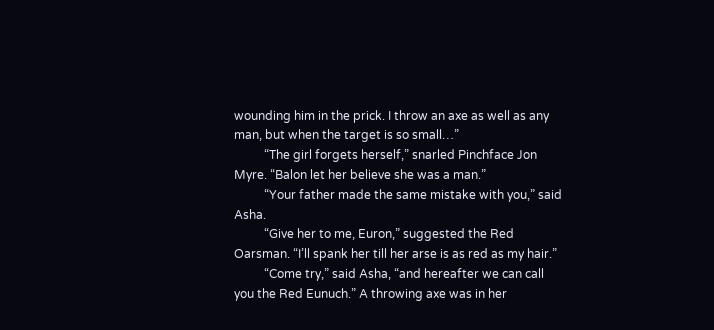wounding him in the prick. I throw an axe as well as any man, but when the target is so small…”
          “The girl forgets herself,” snarled Pinchface Jon Myre. “Balon let her believe she was a man.”
          “Your father made the same mistake with you,” said Asha.
          “Give her to me, Euron,” suggested the Red Oarsman. “I’ll spank her till her arse is as red as my hair.”
          “Come try,” said Asha, “and hereafter we can call you the Red Eunuch.” A throwing axe was in her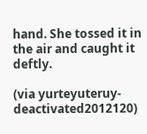hand. She tossed it in the air and caught it deftly.

(via yurteyuteruy-deactivated2012120)